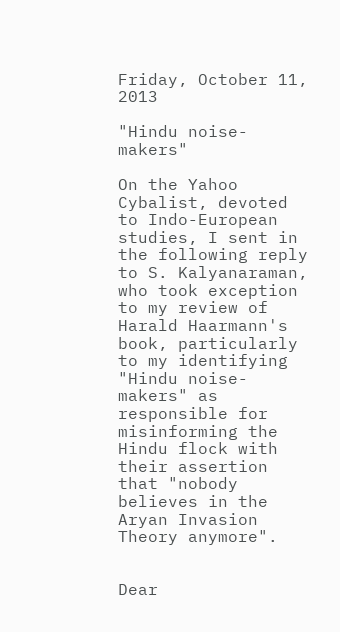Friday, October 11, 2013

"Hindu noise-makers"

On the Yahoo Cybalist, devoted to Indo-European studies, I sent in the following reply to S. Kalyanaraman, who took exception to my review of Harald Haarmann's book, particularly to my identifying "Hindu noise-makers" as responsible for misinforming the Hindu flock with their assertion that "nobody believes in the Aryan Invasion Theory anymore".


Dear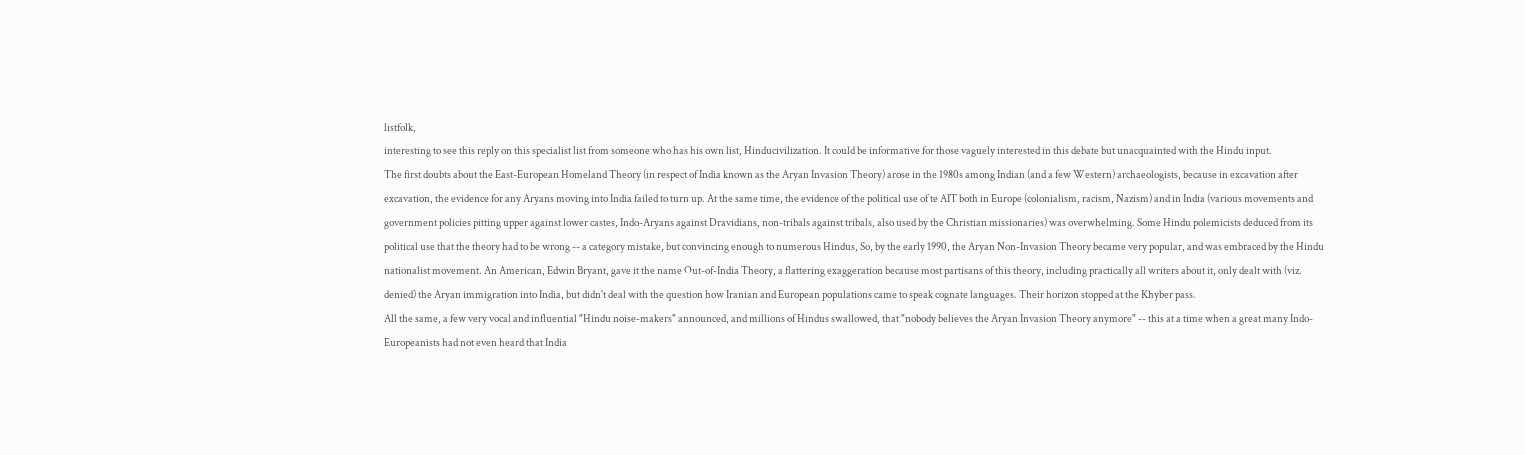listfolk,
interesting to see this reply on this specialist list from someone who has his own list, Hinducivilization. It could be informative for those vaguely interested in this debate but unacquainted with the Hindu input.
The first doubts about the East-European Homeland Theory (in respect of India known as the Aryan Invasion Theory) arose in the 1980s among Indian (and a few Western) archaeologists, because in excavation after excavation, the evidence for any Aryans moving into India failed to turn up. At the same time, the evidence of the political use of te AIT both in Europe (colonialism, racism, Nazism) and in India (various movements and government policies pitting upper against lower castes, Indo-Aryans against Dravidians, non-tribals against tribals, also used by the Christian missionaries) was overwhelming. Some Hindu polemicists deduced from its political use that the theory had to be wrong -- a category mistake, but convincing enough to numerous Hindus, So, by the early 1990, the Aryan Non-Invasion Theory became very popular, and was embraced by the Hindu nationalist movement. An American, Edwin Bryant, gave it the name Out-of-India Theory, a flattering exaggeration because most partisans of this theory, including practically all writers about it, only dealt with (viz. denied) the Aryan immigration into India, but didn't deal with the question how Iranian and European populations came to speak cognate languages. Their horizon stopped at the Khyber pass.
All the same, a few very vocal and influential "Hindu noise-makers" announced, and millions of Hindus swallowed, that "nobody believes the Aryan Invasion Theory anymore" -- this at a time when a great many Indo-Europeanists had not even heard that India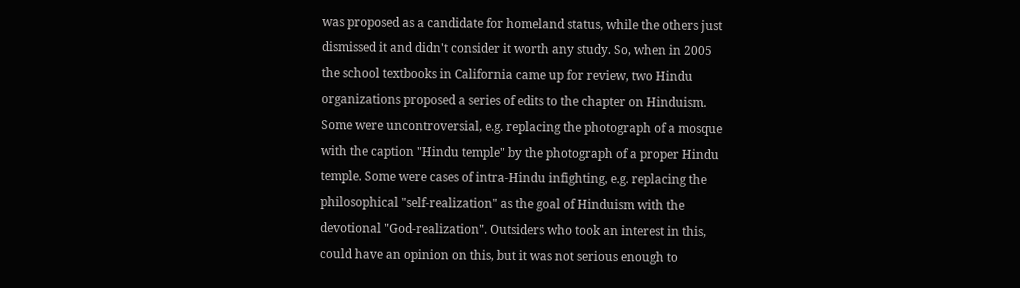was proposed as a candidate for homeland status, while the others just dismissed it and didn't consider it worth any study. So, when in 2005 the school textbooks in California came up for review, two Hindu organizations proposed a series of edits to the chapter on Hinduism. Some were uncontroversial, e.g. replacing the photograph of a mosque with the caption "Hindu temple" by the photograph of a proper Hindu temple. Some were cases of intra-Hindu infighting, e.g. replacing the philosophical "self-realization" as the goal of Hinduism with the devotional "God-realization". Outsiders who took an interest in this, could have an opinion on this, but it was not serious enough to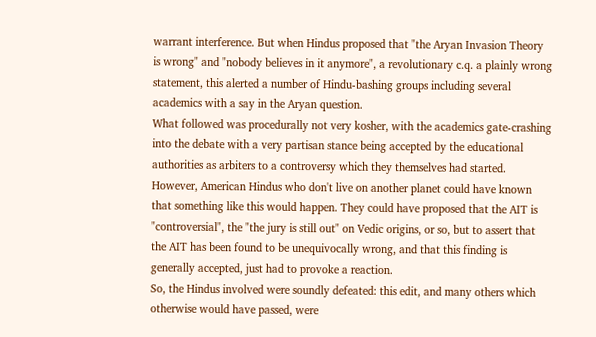warrant interference. But when Hindus proposed that "the Aryan Invasion Theory is wrong" and "nobody believes in it anymore", a revolutionary c.q. a plainly wrong statement, this alerted a number of Hindu-bashing groups including several academics with a say in the Aryan question.
What followed was procedurally not very kosher, with the academics gate-crashing into the debate with a very partisan stance being accepted by the educational authorities as arbiters to a controversy which they themselves had started. However, American Hindus who don't live on another planet could have known that something like this would happen. They could have proposed that the AIT is "controversial", the "the jury is still out" on Vedic origins, or so, but to assert that the AIT has been found to be unequivocally wrong, and that this finding is generally accepted, just had to provoke a reaction.
So, the Hindus involved were soundly defeated: this edit, and many others which otherwise would have passed, were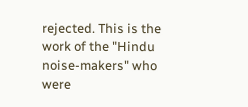rejected. This is the work of the "Hindu noise-makers" who were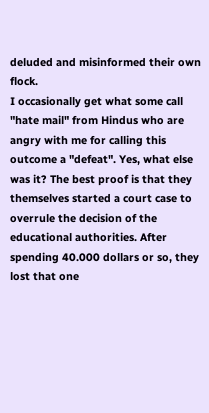deluded and misinformed their own flock.
I occasionally get what some call "hate mail" from Hindus who are angry with me for calling this outcome a "defeat". Yes, what else was it? The best proof is that they themselves started a court case to overrule the decision of the educational authorities. After spending 40.000 dollars or so, they lost that one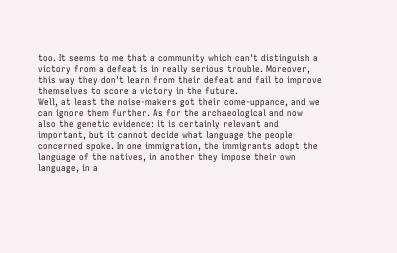too. It seems to me that a community which can't distinguish a victory from a defeat is in really serious trouble. Moreover, this way they don't learn from their defeat and fail to improve themselves to score a victory in the future.
Well, at least the noise-makers got their come-uppance, and we can ignore them further. As for the archaeological and now also the genetic evidence: it is certainly relevant and important, but it cannot decide what language the people concerned spoke. In one immigration, the immigrants adopt the language of the natives, in another they impose their own language, in a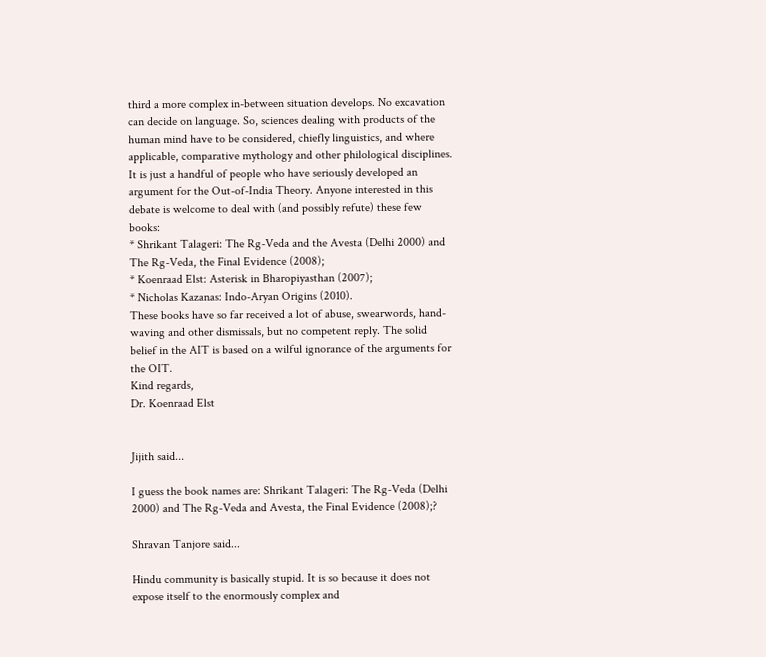third a more complex in-between situation develops. No excavation can decide on language. So, sciences dealing with products of the human mind have to be considered, chiefly linguistics, and where applicable, comparative mythology and other philological disciplines.
It is just a handful of people who have seriously developed an argument for the Out-of-India Theory. Anyone interested in this debate is welcome to deal with (and possibly refute) these few books:
* Shrikant Talageri: The Rg-Veda and the Avesta (Delhi 2000) and The Rg-Veda, the Final Evidence (2008);
* Koenraad Elst: Asterisk in Bharopiyasthan (2007);
* Nicholas Kazanas: Indo-Aryan Origins (2010).
These books have so far received a lot of abuse, swearwords, hand-waving and other dismissals, but no competent reply. The solid belief in the AIT is based on a wilful ignorance of the arguments for the OIT.
Kind regards,
Dr. Koenraad Elst


Jijith said...

I guess the book names are: Shrikant Talageri: The Rg-Veda (Delhi 2000) and The Rg-Veda and Avesta, the Final Evidence (2008);?

Shravan Tanjore said...

Hindu community is basically stupid. It is so because it does not expose itself to the enormously complex and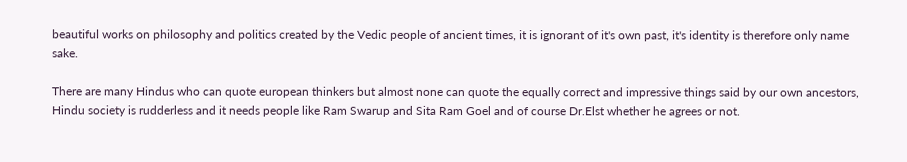beautiful works on philosophy and politics created by the Vedic people of ancient times, it is ignorant of it's own past, it's identity is therefore only name sake.

There are many Hindus who can quote european thinkers but almost none can quote the equally correct and impressive things said by our own ancestors, Hindu society is rudderless and it needs people like Ram Swarup and Sita Ram Goel and of course Dr.Elst whether he agrees or not.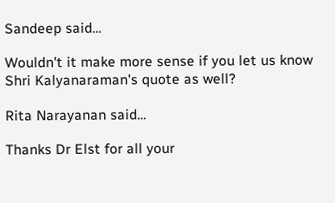Sandeep said...

Wouldn't it make more sense if you let us know Shri Kalyanaraman's quote as well?

Rita Narayanan said...

Thanks Dr Elst for all your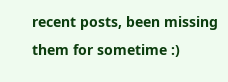recent posts, been missing them for sometime :)